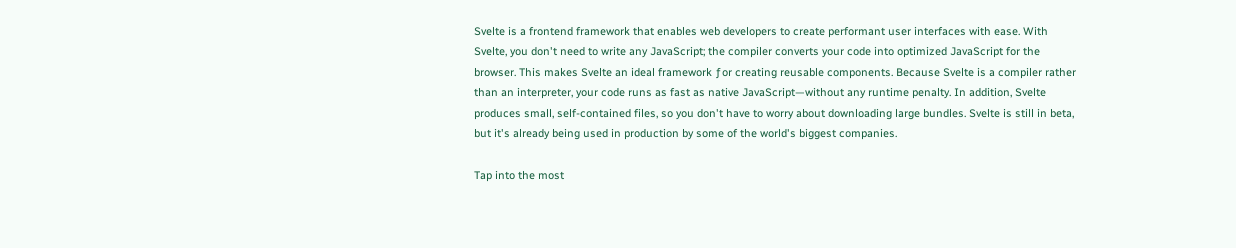Svelte is a frontend framework that enables web developers to create performant user interfaces with ease. With Svelte, you don't need to write any JavaScript; the compiler converts your code into optimized JavaScript for the browser. This makes Svelte an ideal framework ƒor creating reusable components. Because Svelte is a compiler rather than an interpreter, your code runs as fast as native JavaScript—without any runtime penalty. In addition, Svelte produces small, self-contained files, so you don't have to worry about downloading large bundles. Svelte is still in beta, but it's already being used in production by some of the world's biggest companies.

Tap into the most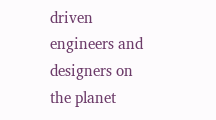driven engineers and designers on the planet